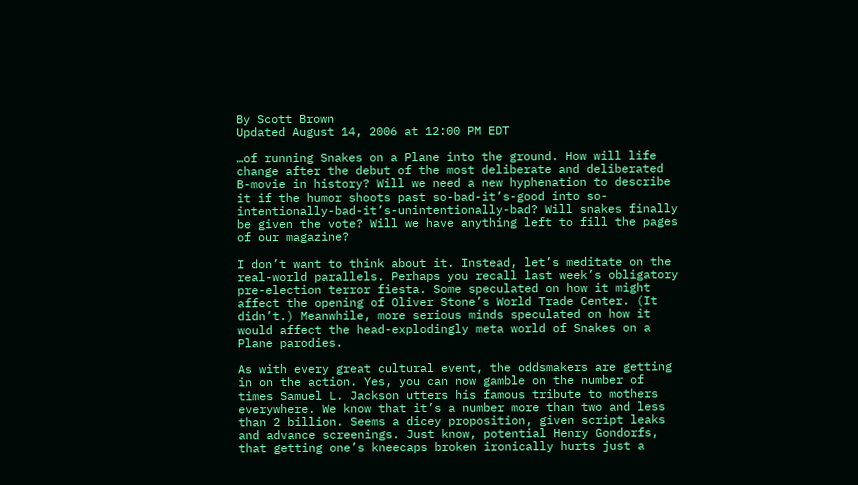By Scott Brown
Updated August 14, 2006 at 12:00 PM EDT

…of running Snakes on a Plane into the ground. How will life change after the debut of the most deliberate and deliberated B-movie in history? Will we need a new hyphenation to describe it if the humor shoots past so-bad-it’s-good into so-intentionally-bad-it’s-unintentionally-bad? Will snakes finally be given the vote? Will we have anything left to fill the pages of our magazine?

I don’t want to think about it. Instead, let’s meditate on the real-world parallels. Perhaps you recall last week’s obligatory pre-election terror fiesta. Some speculated on how it might affect the opening of Oliver Stone’s World Trade Center. (It didn’t.) Meanwhile, more serious minds speculated on how it would affect the head-explodingly meta world of Snakes on a Plane parodies.

As with every great cultural event, the oddsmakers are getting in on the action. Yes, you can now gamble on the number of times Samuel L. Jackson utters his famous tribute to mothers everywhere. We know that it’s a number more than two and less than 2 billion. Seems a dicey proposition, given script leaks and advance screenings. Just know, potential Henry Gondorfs, that getting one’s kneecaps broken ironically hurts just a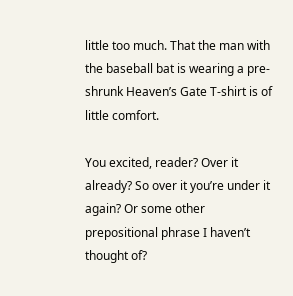little too much. That the man with the baseball bat is wearing a pre-shrunk Heaven’s Gate T-shirt is of little comfort.

You excited, reader? Over it already? So over it you’re under it again? Or some other prepositional phrase I haven’t thought of?